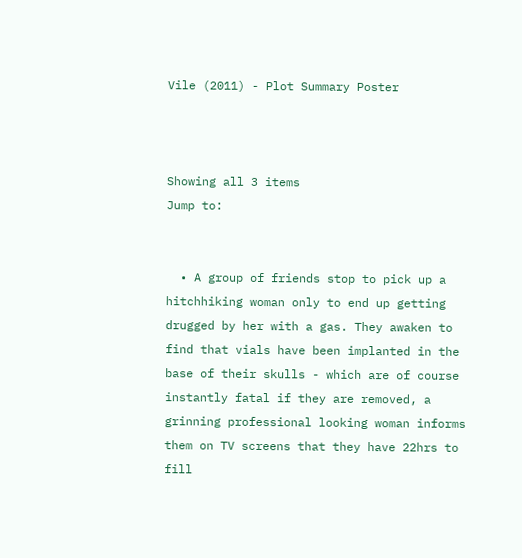Vile (2011) - Plot Summary Poster



Showing all 3 items
Jump to:


  • A group of friends stop to pick up a hitchhiking woman only to end up getting drugged by her with a gas. They awaken to find that vials have been implanted in the base of their skulls - which are of course instantly fatal if they are removed, a grinning professional looking woman informs them on TV screens that they have 22hrs to fill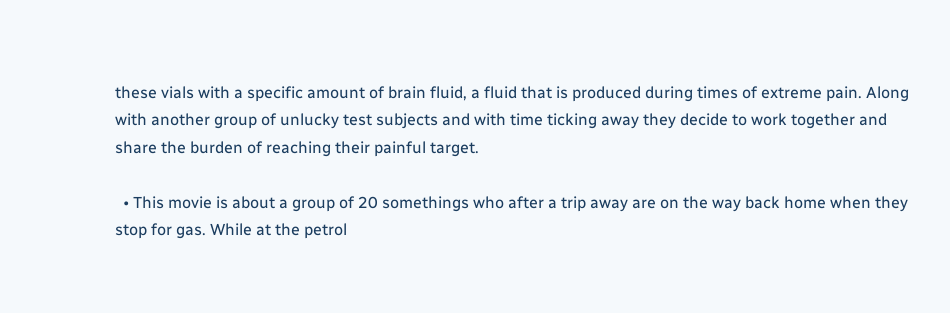these vials with a specific amount of brain fluid, a fluid that is produced during times of extreme pain. Along with another group of unlucky test subjects and with time ticking away they decide to work together and share the burden of reaching their painful target.

  • This movie is about a group of 20 somethings who after a trip away are on the way back home when they stop for gas. While at the petrol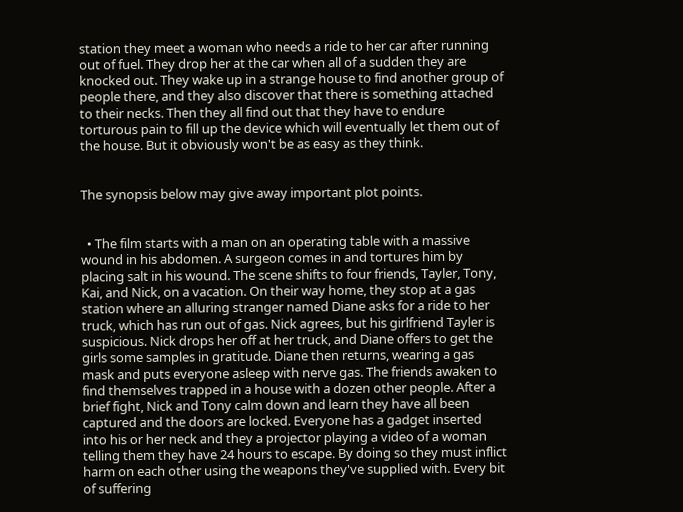station they meet a woman who needs a ride to her car after running out of fuel. They drop her at the car when all of a sudden they are knocked out. They wake up in a strange house to find another group of people there, and they also discover that there is something attached to their necks. Then they all find out that they have to endure torturous pain to fill up the device which will eventually let them out of the house. But it obviously won't be as easy as they think.


The synopsis below may give away important plot points.


  • The film starts with a man on an operating table with a massive wound in his abdomen. A surgeon comes in and tortures him by placing salt in his wound. The scene shifts to four friends, Tayler, Tony, Kai, and Nick, on a vacation. On their way home, they stop at a gas station where an alluring stranger named Diane asks for a ride to her truck, which has run out of gas. Nick agrees, but his girlfriend Tayler is suspicious. Nick drops her off at her truck, and Diane offers to get the girls some samples in gratitude. Diane then returns, wearing a gas mask and puts everyone asleep with nerve gas. The friends awaken to find themselves trapped in a house with a dozen other people. After a brief fight, Nick and Tony calm down and learn they have all been captured and the doors are locked. Everyone has a gadget inserted into his or her neck and they a projector playing a video of a woman telling them they have 24 hours to escape. By doing so they must inflict harm on each other using the weapons they've supplied with. Every bit of suffering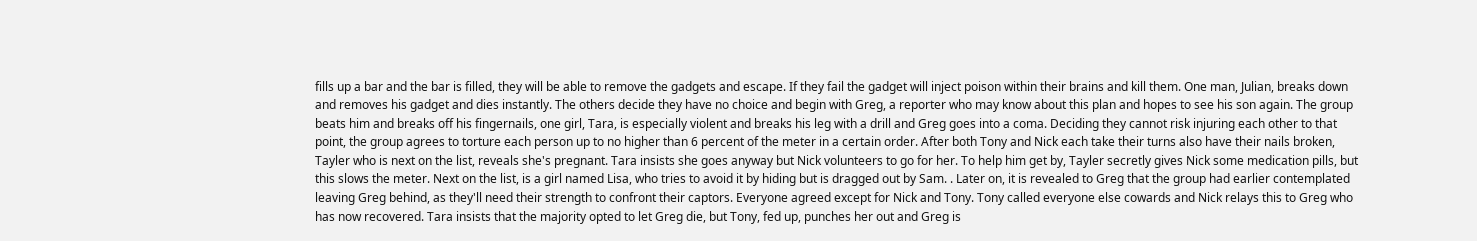fills up a bar and the bar is filled, they will be able to remove the gadgets and escape. If they fail the gadget will inject poison within their brains and kill them. One man, Julian, breaks down and removes his gadget and dies instantly. The others decide they have no choice and begin with Greg, a reporter who may know about this plan and hopes to see his son again. The group beats him and breaks off his fingernails, one girl, Tara, is especially violent and breaks his leg with a drill and Greg goes into a coma. Deciding they cannot risk injuring each other to that point, the group agrees to torture each person up to no higher than 6 percent of the meter in a certain order. After both Tony and Nick each take their turns also have their nails broken, Tayler who is next on the list, reveals she's pregnant. Tara insists she goes anyway but Nick volunteers to go for her. To help him get by, Tayler secretly gives Nick some medication pills, but this slows the meter. Next on the list, is a girl named Lisa, who tries to avoid it by hiding but is dragged out by Sam. . Later on, it is revealed to Greg that the group had earlier contemplated leaving Greg behind, as they'll need their strength to confront their captors. Everyone agreed except for Nick and Tony. Tony called everyone else cowards and Nick relays this to Greg who has now recovered. Tara insists that the majority opted to let Greg die, but Tony, fed up, punches her out and Greg is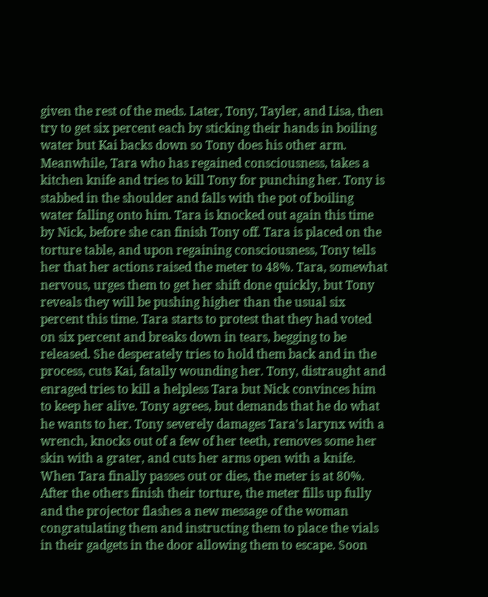given the rest of the meds. Later, Tony, Tayler, and Lisa, then try to get six percent each by sticking their hands in boiling water but Kai backs down so Tony does his other arm. Meanwhile, Tara who has regained consciousness, takes a kitchen knife and tries to kill Tony for punching her. Tony is stabbed in the shoulder and falls with the pot of boiling water falling onto him. Tara is knocked out again this time by Nick, before she can finish Tony off. Tara is placed on the torture table, and upon regaining consciousness, Tony tells her that her actions raised the meter to 48%. Tara, somewhat nervous, urges them to get her shift done quickly, but Tony reveals they will be pushing higher than the usual six percent this time. Tara starts to protest that they had voted on six percent and breaks down in tears, begging to be released. She desperately tries to hold them back and in the process, cuts Kai, fatally wounding her. Tony, distraught and enraged tries to kill a helpless Tara but Nick convinces him to keep her alive. Tony agrees, but demands that he do what he wants to her. Tony severely damages Tara's larynx with a wrench, knocks out of a few of her teeth, removes some her skin with a grater, and cuts her arms open with a knife. When Tara finally passes out or dies, the meter is at 80%. After the others finish their torture, the meter fills up fully and the projector flashes a new message of the woman congratulating them and instructing them to place the vials in their gadgets in the door allowing them to escape. Soon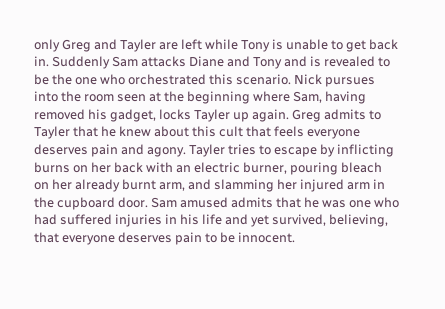only Greg and Tayler are left while Tony is unable to get back in. Suddenly Sam attacks Diane and Tony and is revealed to be the one who orchestrated this scenario. Nick pursues into the room seen at the beginning where Sam, having removed his gadget, locks Tayler up again. Greg admits to Tayler that he knew about this cult that feels everyone deserves pain and agony. Tayler tries to escape by inflicting burns on her back with an electric burner, pouring bleach on her already burnt arm, and slamming her injured arm in the cupboard door. Sam amused admits that he was one who had suffered injuries in his life and yet survived, believing, that everyone deserves pain to be innocent.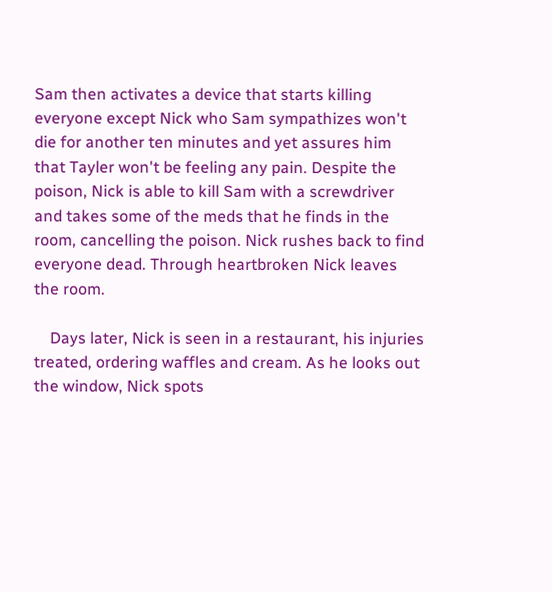Sam then activates a device that starts killing everyone except Nick who Sam sympathizes won't die for another ten minutes and yet assures him that Tayler won't be feeling any pain. Despite the poison, Nick is able to kill Sam with a screwdriver and takes some of the meds that he finds in the room, cancelling the poison. Nick rushes back to find everyone dead. Through heartbroken Nick leaves the room.

    Days later, Nick is seen in a restaurant, his injuries treated, ordering waffles and cream. As he looks out the window, Nick spots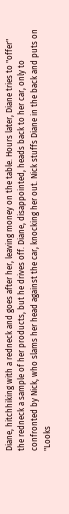Diane, hitchhiking with a redneck and goes after her, leaving money on the table. Hours later, Diane tries to "offer" the redneck a sample of her products, but he drives off. Diane, disappointed, heads back to her car, only to confronted by Nick, who slams her head against the car, knocking her out. Nick stuffs Diane in the back and puts on "Looks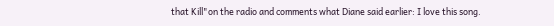that Kill"on the radio and comments what Diane said earlier: I love this song.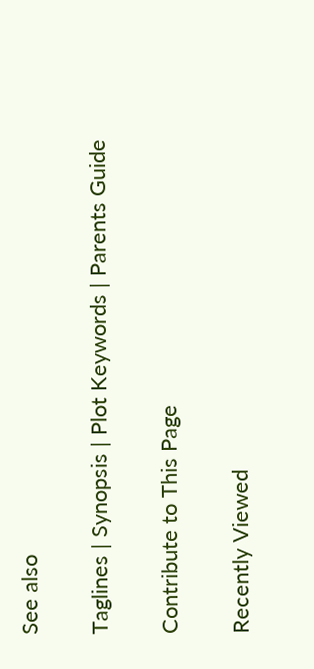See also

Taglines | Synopsis | Plot Keywords | Parents Guide

Contribute to This Page

Recently Viewed